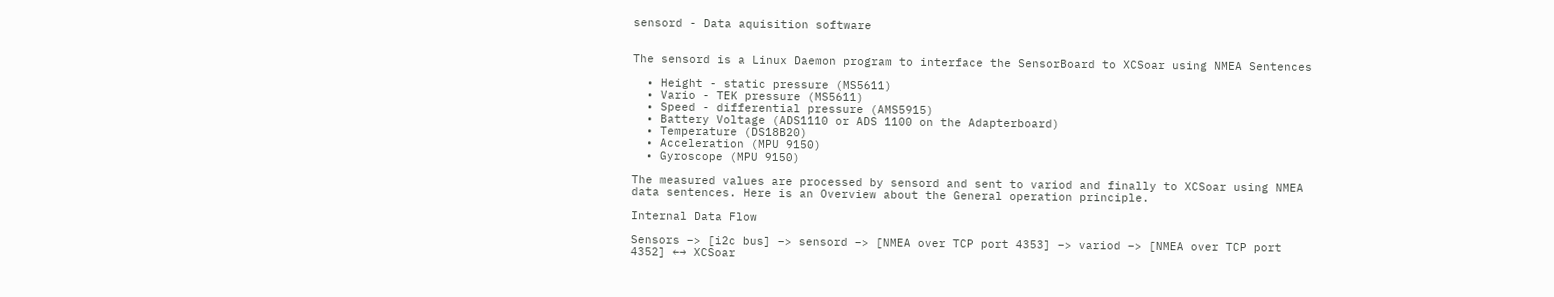sensord - Data aquisition software


The sensord is a Linux Daemon program to interface the SensorBoard to XCSoar using NMEA Sentences

  • Height - static pressure (MS5611)
  • Vario - TEK pressure (MS5611)
  • Speed - differential pressure (AMS5915)
  • Battery Voltage (ADS1110 or ADS 1100 on the Adapterboard)
  • Temperature (DS18B20)
  • Acceleration (MPU 9150)
  • Gyroscope (MPU 9150)

The measured values are processed by sensord and sent to variod and finally to XCSoar using NMEA data sentences. Here is an Overview about the General operation principle.

Internal Data Flow

Sensors –> [i2c bus] –> sensord –> [NMEA over TCP port 4353] –> variod –> [NMEA over TCP port 4352] ←→ XCSoar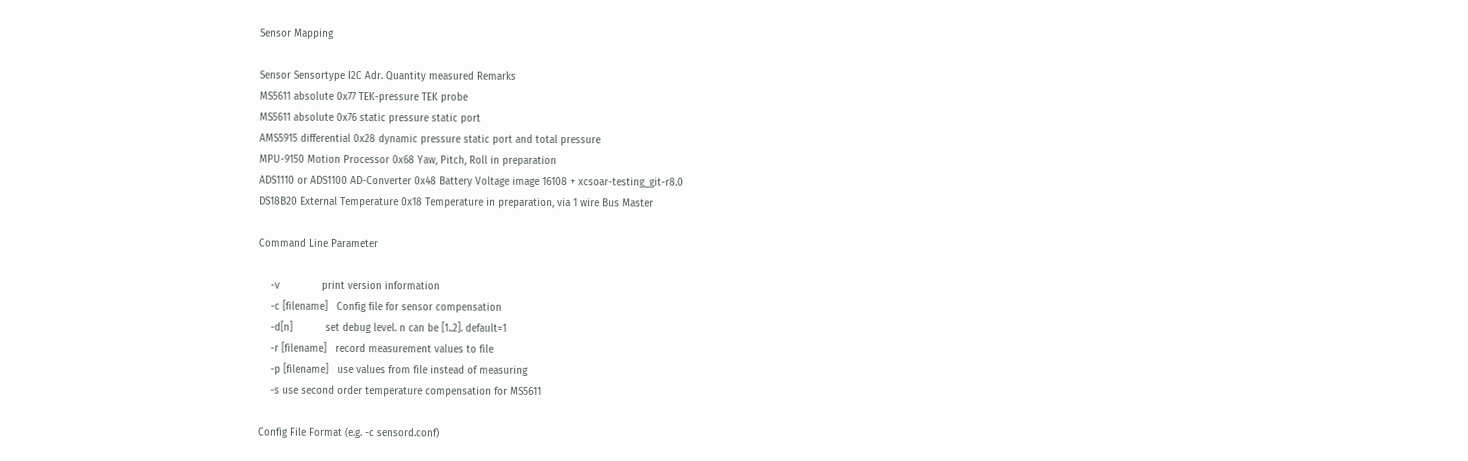Sensor Mapping

Sensor Sensortype I2C Adr. Quantity measured Remarks
MS5611 absolute 0x77 TEK-pressure TEK probe
MS5611 absolute 0x76 static pressure static port
AMS5915 differential 0x28 dynamic pressure static port and total pressure
MPU-9150 Motion Processor 0x68 Yaw, Pitch, Roll in preparation
ADS1110 or ADS1100 AD-Converter 0x48 Battery Voltage image 16108 + xcsoar-testing_git-r8.0
DS18B20 External Temperature 0x18 Temperature in preparation, via 1 wire Bus Master

Command Line Parameter

    -v              print version information
    -c [filename]   Config file for sensor compensation
    -d[n]           set debug level. n can be [1..2]. default=1
    -r [filename]   record measurement values to file
    -p [filename]   use values from file instead of measuring
    -s use second order temperature compensation for MS5611

Config File Format (e.g. -c sensord.conf)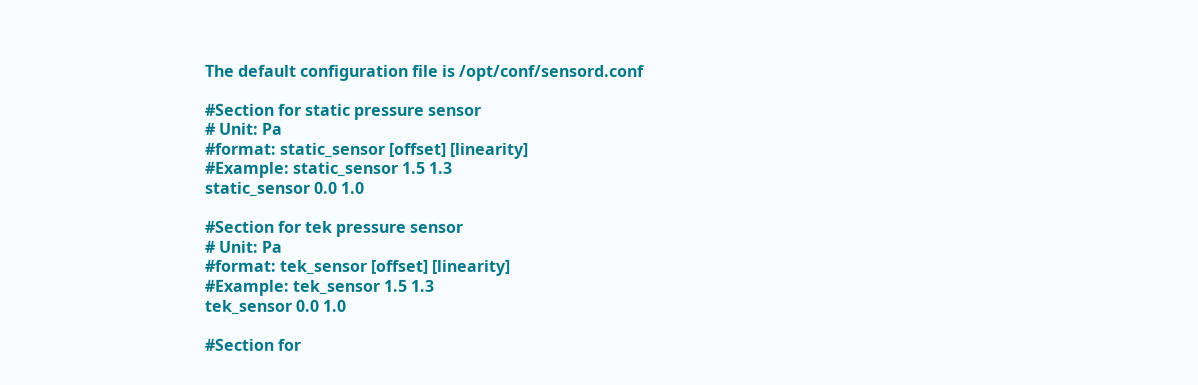The default configuration file is /opt/conf/sensord.conf

#Section for static pressure sensor
# Unit: Pa
#format: static_sensor [offset] [linearity]
#Example: static_sensor 1.5 1.3
static_sensor 0.0 1.0

#Section for tek pressure sensor
# Unit: Pa
#format: tek_sensor [offset] [linearity]
#Example: tek_sensor 1.5 1.3
tek_sensor 0.0 1.0

#Section for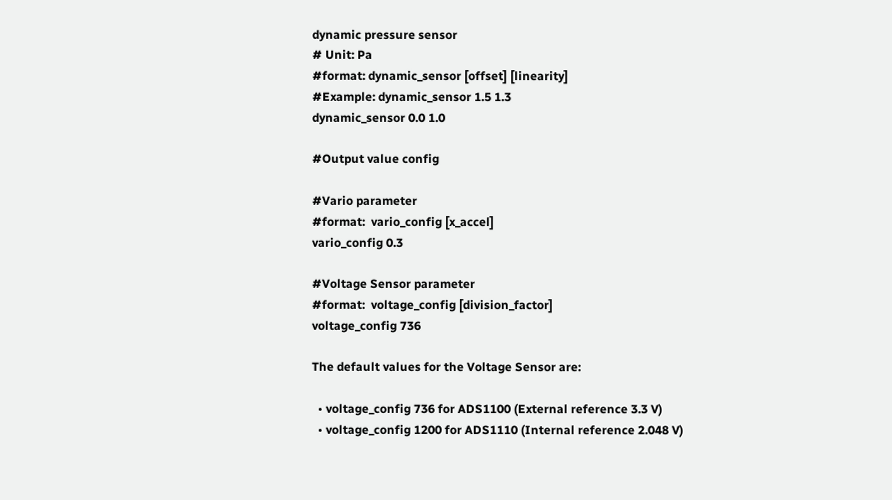dynamic pressure sensor
# Unit: Pa
#format: dynamic_sensor [offset] [linearity]
#Example: dynamic_sensor 1.5 1.3
dynamic_sensor 0.0 1.0

#Output value config

#Vario parameter
#format:  vario_config [x_accel]
vario_config 0.3

#Voltage Sensor parameter
#format:  voltage_config [division_factor]
voltage_config 736

The default values for the Voltage Sensor are:

  • voltage_config 736 for ADS1100 (External reference 3.3 V)
  • voltage_config 1200 for ADS1110 (Internal reference 2.048 V)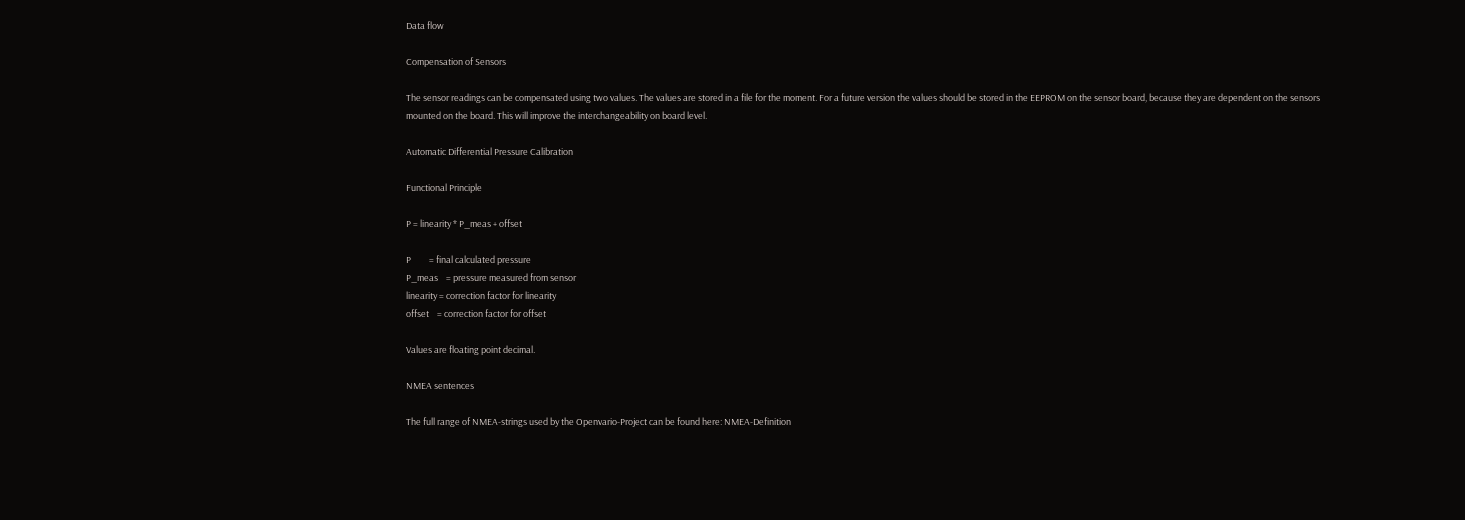Data flow

Compensation of Sensors

The sensor readings can be compensated using two values. The values are stored in a file for the moment. For a future version the values should be stored in the EEPROM on the sensor board, because they are dependent on the sensors mounted on the board. This will improve the interchangeability on board level.

Automatic Differential Pressure Calibration

Functional Principle

P = linearity * P_meas + offset

P         = final calculated pressure
P_meas    = pressure measured from sensor
linearity = correction factor for linearity
offset    = correction factor for offset

Values are floating point decimal.

NMEA sentences

The full range of NMEA-strings used by the Openvario-Project can be found here: NMEA-Definition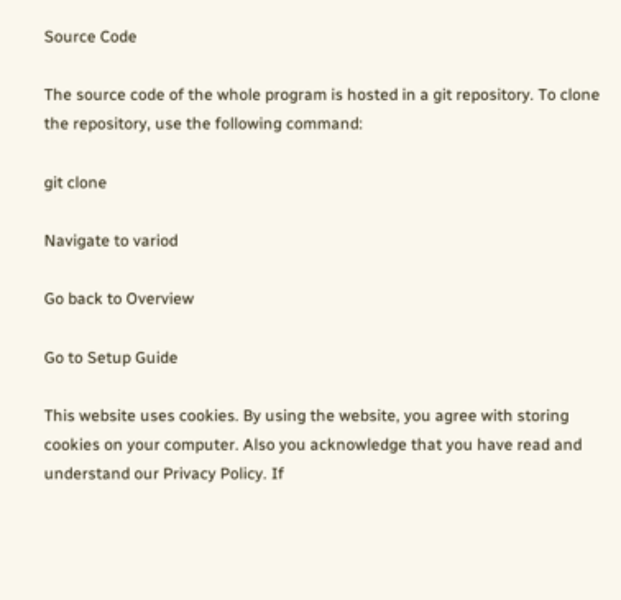Source Code

The source code of the whole program is hosted in a git repository. To clone the repository, use the following command:

git clone

Navigate to variod

Go back to Overview

Go to Setup Guide

This website uses cookies. By using the website, you agree with storing cookies on your computer. Also you acknowledge that you have read and understand our Privacy Policy. If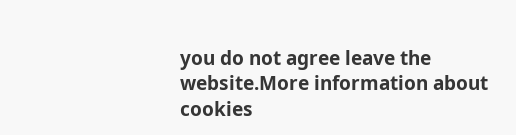you do not agree leave the website.More information about cookies